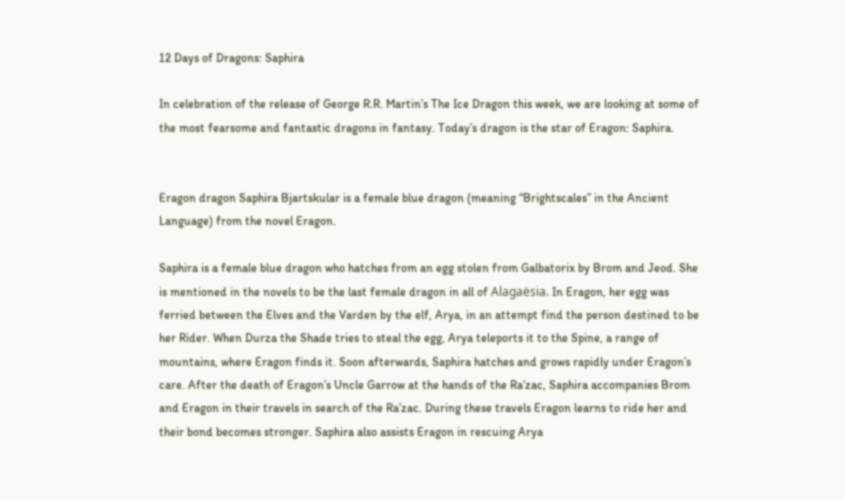12 Days of Dragons: Saphira

In celebration of the release of George R.R. Martin’s The Ice Dragon this week, we are looking at some of the most fearsome and fantastic dragons in fantasy. Today’s dragon is the star of Eragon: Saphira.


Eragon dragon Saphira Bjartskular is a female blue dragon (meaning “Brightscales” in the Ancient Language) from the novel Eragon.

Saphira is a female blue dragon who hatches from an egg stolen from Galbatorix by Brom and Jeod. She is mentioned in the novels to be the last female dragon in all of Alagaësia. In Eragon, her egg was ferried between the Elves and the Varden by the elf, Arya, in an attempt find the person destined to be her Rider. When Durza the Shade tries to steal the egg, Arya teleports it to the Spine, a range of mountains, where Eragon finds it. Soon afterwards, Saphira hatches and grows rapidly under Eragon’s care. After the death of Eragon’s Uncle Garrow at the hands of the Ra’zac, Saphira accompanies Brom and Eragon in their travels in search of the Ra’zac. During these travels Eragon learns to ride her and their bond becomes stronger. Saphira also assists Eragon in rescuing Arya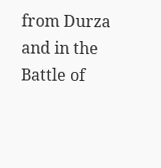from Durza and in the Battle of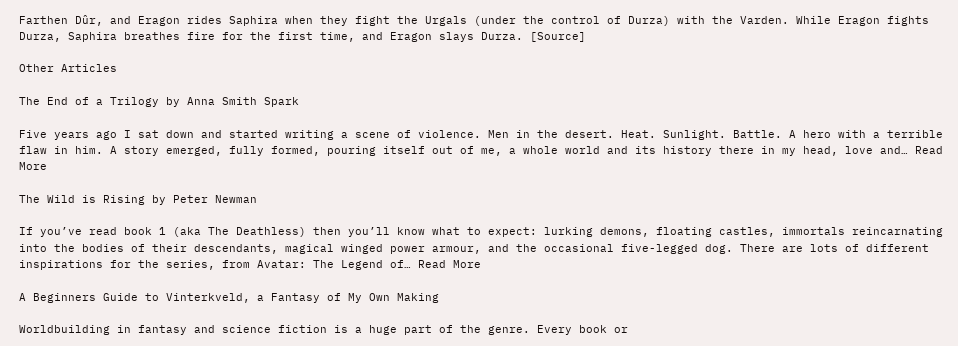Farthen Dûr, and Eragon rides Saphira when they fight the Urgals (under the control of Durza) with the Varden. While Eragon fights Durza, Saphira breathes fire for the first time, and Eragon slays Durza. [Source]

Other Articles

The End of a Trilogy by Anna Smith Spark

Five years ago I sat down and started writing a scene of violence. Men in the desert. Heat. Sunlight. Battle. A hero with a terrible flaw in him. A story emerged, fully formed, pouring itself out of me, a whole world and its history there in my head, love and… Read More

The Wild is Rising by Peter Newman

If you’ve read book 1 (aka The Deathless) then you’ll know what to expect: lurking demons, floating castles, immortals reincarnating into the bodies of their descendants, magical winged power armour, and the occasional five-legged dog. There are lots of different inspirations for the series, from Avatar: The Legend of… Read More

A Beginners Guide to Vinterkveld, a Fantasy of My Own Making

Worldbuilding in fantasy and science fiction is a huge part of the genre. Every book or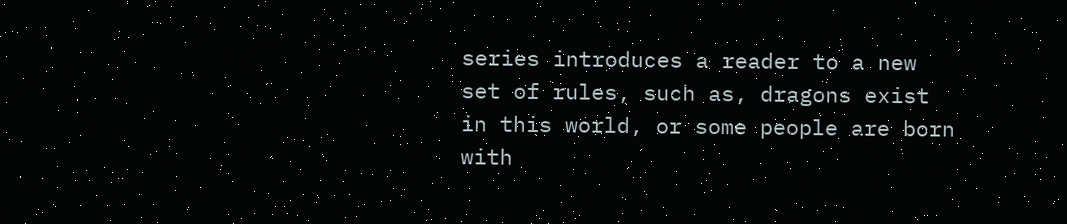series introduces a reader to a new set of rules, such as, dragons exist in this world, or some people are born with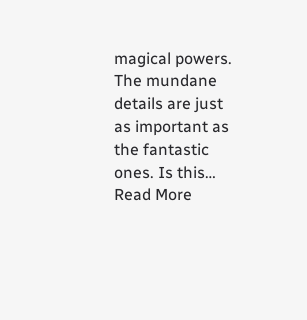magical powers. The mundane details are just as important as the fantastic ones. Is this… Read More